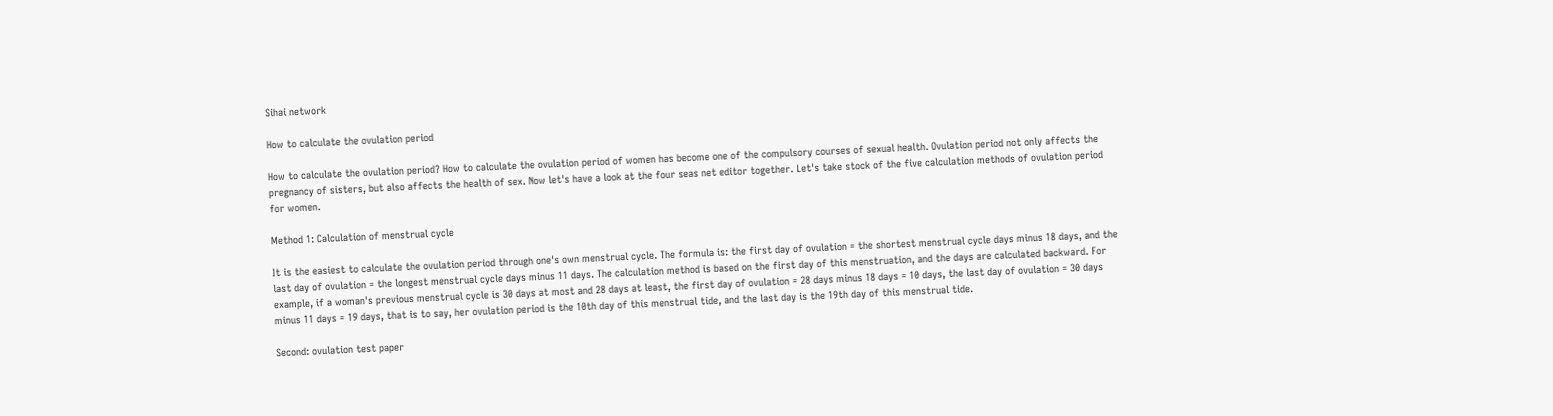Sihai network

How to calculate the ovulation period

How to calculate the ovulation period? How to calculate the ovulation period of women has become one of the compulsory courses of sexual health. Ovulation period not only affects the pregnancy of sisters, but also affects the health of sex. Now let's have a look at the four seas net editor together. Let's take stock of the five calculation methods of ovulation period for women.

Method 1: Calculation of menstrual cycle

It is the easiest to calculate the ovulation period through one's own menstrual cycle. The formula is: the first day of ovulation = the shortest menstrual cycle days minus 18 days, and the last day of ovulation = the longest menstrual cycle days minus 11 days. The calculation method is based on the first day of this menstruation, and the days are calculated backward. For example, if a woman's previous menstrual cycle is 30 days at most and 28 days at least, the first day of ovulation = 28 days minus 18 days = 10 days, the last day of ovulation = 30 days minus 11 days = 19 days, that is to say, her ovulation period is the 10th day of this menstrual tide, and the last day is the 19th day of this menstrual tide.

Second: ovulation test paper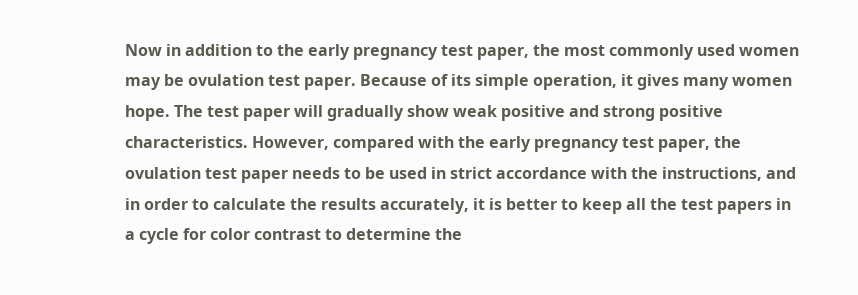Now in addition to the early pregnancy test paper, the most commonly used women may be ovulation test paper. Because of its simple operation, it gives many women hope. The test paper will gradually show weak positive and strong positive characteristics. However, compared with the early pregnancy test paper, the ovulation test paper needs to be used in strict accordance with the instructions, and in order to calculate the results accurately, it is better to keep all the test papers in a cycle for color contrast to determine the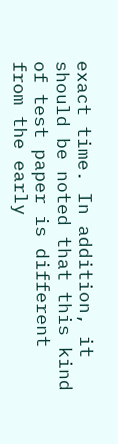exact time. In addition, it should be noted that this kind of test paper is different from the early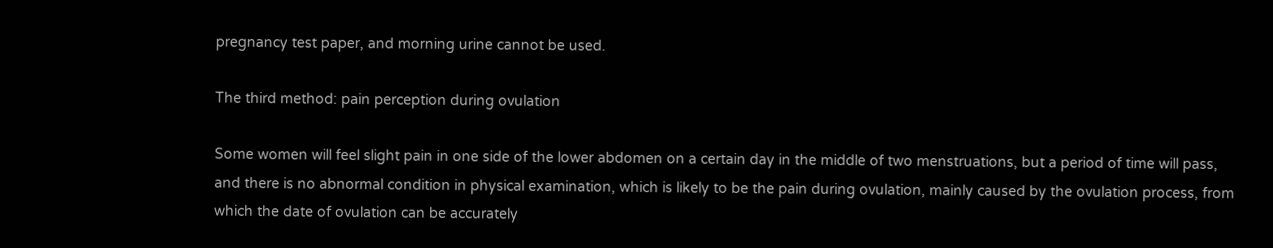pregnancy test paper, and morning urine cannot be used.

The third method: pain perception during ovulation

Some women will feel slight pain in one side of the lower abdomen on a certain day in the middle of two menstruations, but a period of time will pass, and there is no abnormal condition in physical examination, which is likely to be the pain during ovulation, mainly caused by the ovulation process, from which the date of ovulation can be accurately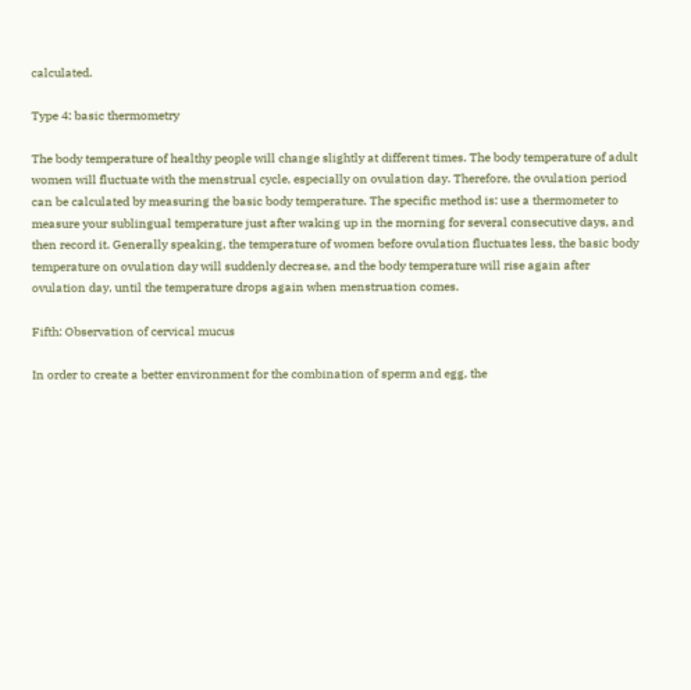calculated.

Type 4: basic thermometry

The body temperature of healthy people will change slightly at different times. The body temperature of adult women will fluctuate with the menstrual cycle, especially on ovulation day. Therefore, the ovulation period can be calculated by measuring the basic body temperature. The specific method is: use a thermometer to measure your sublingual temperature just after waking up in the morning for several consecutive days, and then record it. Generally speaking, the temperature of women before ovulation fluctuates less, the basic body temperature on ovulation day will suddenly decrease, and the body temperature will rise again after ovulation day, until the temperature drops again when menstruation comes.

Fifth: Observation of cervical mucus

In order to create a better environment for the combination of sperm and egg, the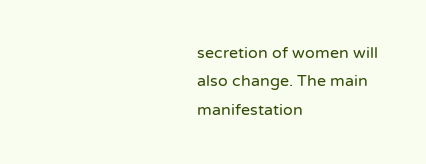secretion of women will also change. The main manifestation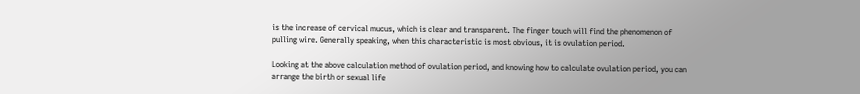is the increase of cervical mucus, which is clear and transparent. The finger touch will find the phenomenon of pulling wire. Generally speaking, when this characteristic is most obvious, it is ovulation period.

Looking at the above calculation method of ovulation period, and knowing how to calculate ovulation period, you can arrange the birth or sexual life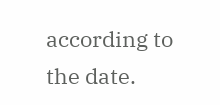according to the date.